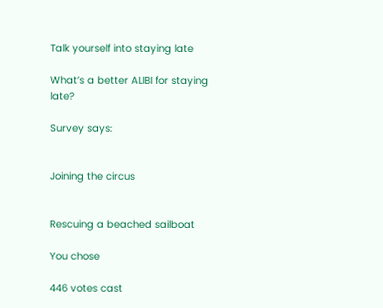Talk yourself into staying late

What’s a better ALIBI for staying late?

Survey says:


Joining the circus


Rescuing a beached sailboat

You chose

446 votes cast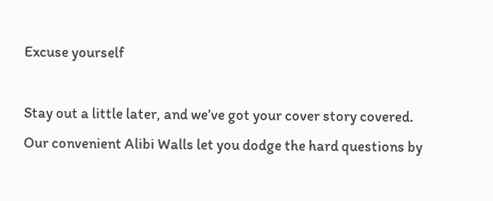Excuse yourself

Stay out a little later, and we’ve got your cover story covered.
Our convenient Alibi Walls let you dodge the hard questions by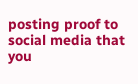posting proof to social media that you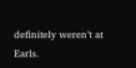definitely weren’t at Earls.